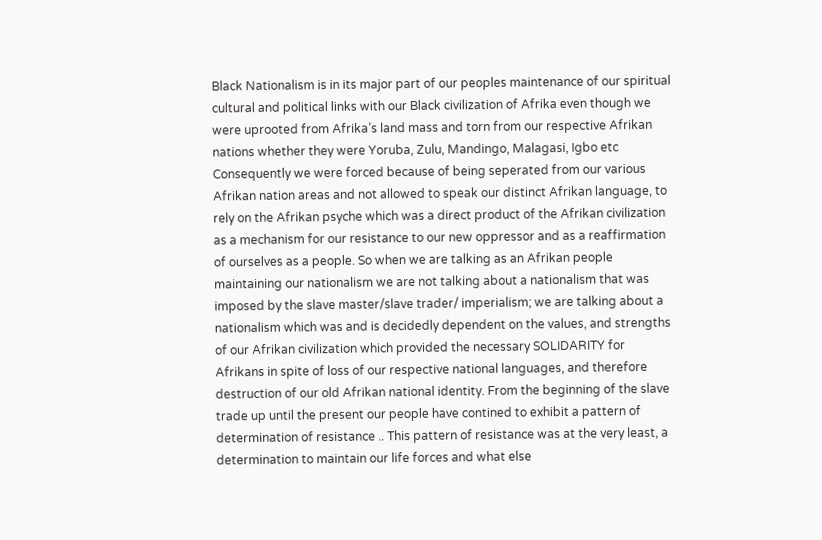Black Nationalism is in its major part of our peoples maintenance of our spiritual cultural and political links with our Black civilization of Afrika even though we were uprooted from Afrika’s land mass and torn from our respective Afrikan nations whether they were Yoruba, Zulu, Mandingo, Malagasi, Igbo etc Consequently we were forced because of being seperated from our various Afrikan nation areas and not allowed to speak our distinct Afrikan language, to rely on the Afrikan psyche which was a direct product of the Afrikan civilization as a mechanism for our resistance to our new oppressor and as a reaffirmation of ourselves as a people. So when we are talking as an Afrikan people maintaining our nationalism we are not talking about a nationalism that was imposed by the slave master/slave trader/ imperialism; we are talking about a nationalism which was and is decidedly dependent on the values, and strengths of our Afrikan civilization which provided the necessary SOLIDARITY for Afrikans in spite of loss of our respective national languages, and therefore destruction of our old Afrikan national identity. From the beginning of the slave trade up until the present our people have contined to exhibit a pattern of determination of resistance .. This pattern of resistance was at the very least, a determination to maintain our life forces and what else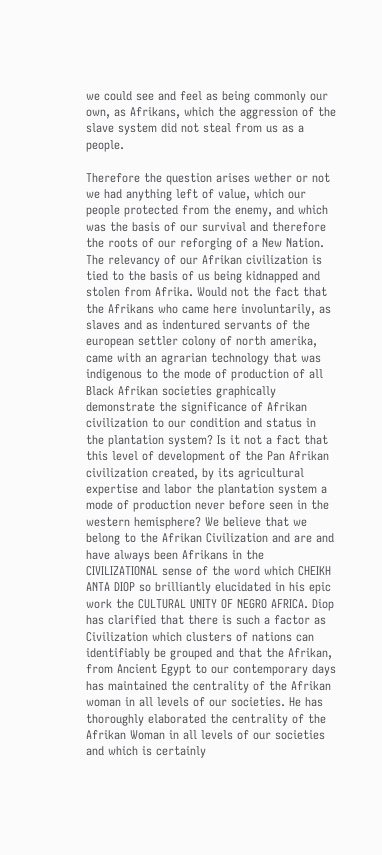we could see and feel as being commonly our own, as Afrikans, which the aggression of the slave system did not steal from us as a people.

Therefore the question arises wether or not we had anything left of value, which our people protected from the enemy, and which was the basis of our survival and therefore the roots of our reforging of a New Nation. The relevancy of our Afrikan civilization is tied to the basis of us being kidnapped and stolen from Afrika. Would not the fact that the Afrikans who came here involuntarily, as slaves and as indentured servants of the european settler colony of north amerika, came with an agrarian technology that was indigenous to the mode of production of all Black Afrikan societies graphically demonstrate the significance of Afrikan civilization to our condition and status in the plantation system? Is it not a fact that this level of development of the Pan Afrikan civilization created, by its agricultural expertise and labor the plantation system a mode of production never before seen in the western hemisphere? We believe that we belong to the Afrikan Civilization and are and have always been Afrikans in the CIVILIZATIONAL sense of the word which CHEIKH ANTA DIOP so brilliantly elucidated in his epic work the CULTURAL UNITY OF NEGRO AFRICA. Diop has clarified that there is such a factor as Civilization which clusters of nations can identifiably be grouped and that the Afrikan, from Ancient Egypt to our contemporary days has maintained the centrality of the Afrikan woman in all levels of our societies. He has thoroughly elaborated the centrality of the Afrikan Woman in all levels of our societies and which is certainly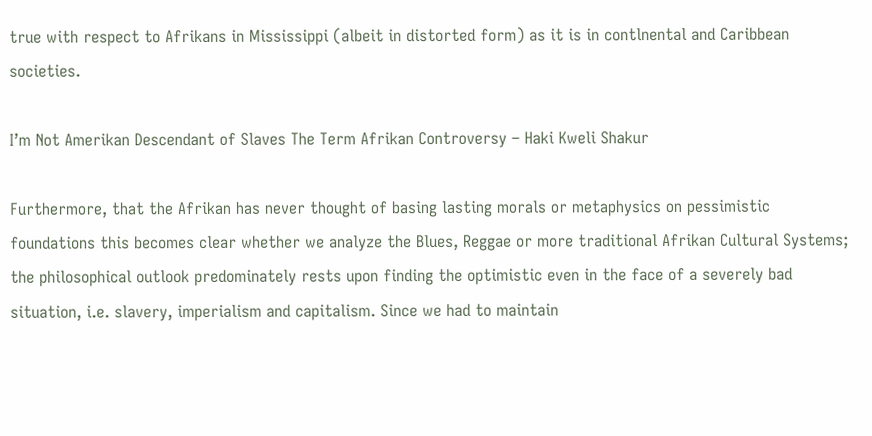true with respect to Afrikans in Mississippi (albeit in distorted form) as it is in contlnental and Caribbean societies.

I’m Not Amerikan Descendant of Slaves The Term Afrikan Controversy – Haki Kweli Shakur

Furthermore, that the Afrikan has never thought of basing lasting morals or metaphysics on pessimistic foundations this becomes clear whether we analyze the Blues, Reggae or more traditional Afrikan Cultural Systems; the philosophical outlook predominately rests upon finding the optimistic even in the face of a severely bad situation, i.e. slavery, imperialism and capitalism. Since we had to maintain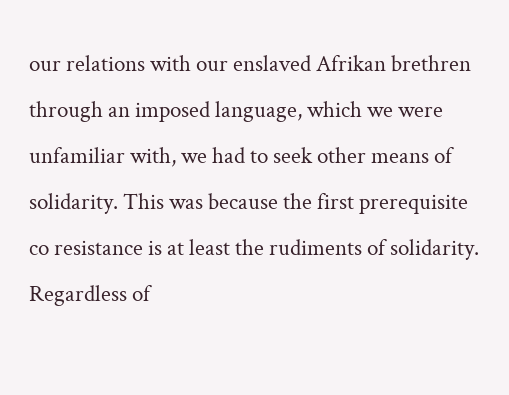our relations with our enslaved Afrikan brethren through an imposed language, which we were unfamiliar with, we had to seek other means of solidarity. This was because the first prerequisite co resistance is at least the rudiments of solidarity. Regardless of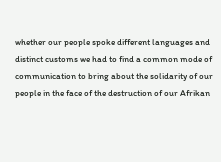whether our people spoke different languages and distinct customs we had to find a common mode of communication to bring about the solidarity of our people in the face of the destruction of our Afrikan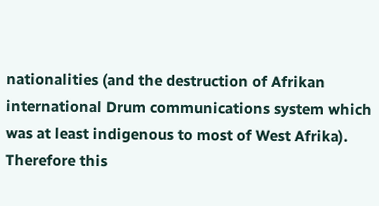nationalities (and the destruction of Afrikan international Drum communications system which was at least indigenous to most of West Afrika). Therefore this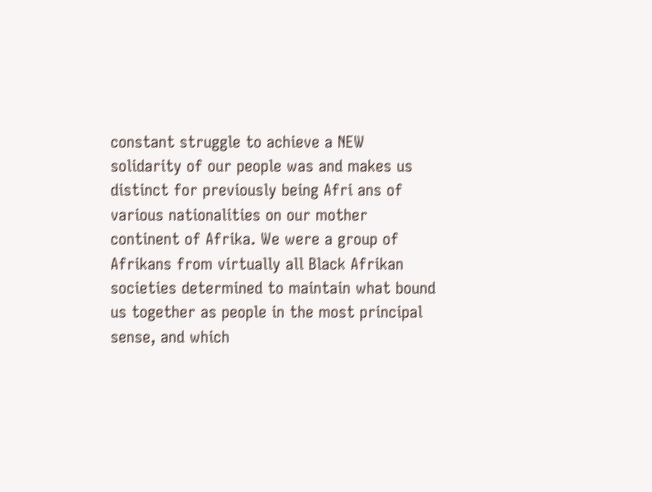constant struggle to achieve a NEW solidarity of our people was and makes us distinct for previously being Afri ans of various nationalities on our mother continent of Afrika. We were a group of Afrikans from virtually all Black Afrikan societies determined to maintain what bound us together as people in the most principal sense, and which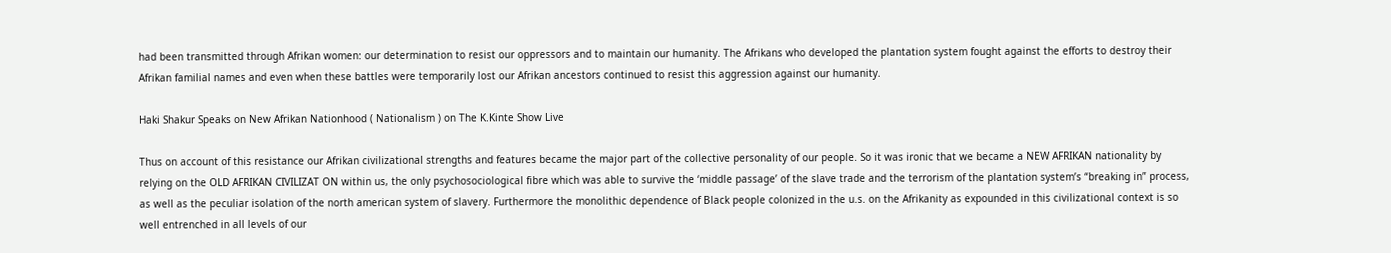had been transmitted through Afrikan women: our determination to resist our oppressors and to maintain our humanity. The Afrikans who developed the plantation system fought against the efforts to destroy their Afrikan familial names and even when these battles were temporarily lost our Afrikan ancestors continued to resist this aggression against our humanity.

Haki Shakur Speaks on New Afrikan Nationhood ( Nationalism ) on The K.Kinte Show Live

Thus on account of this resistance our Afrikan civilizational strengths and features became the major part of the collective personality of our people. So it was ironic that we became a NEW AFRIKAN nationality by relying on the OLD AFRIKAN CIVILIZAT ON within us, the only psychosociological fibre which was able to survive the ‘middle passage’ of the slave trade and the terrorism of the plantation system’s “breaking in” process, as well as the peculiar isolation of the north american system of slavery. Furthermore the monolithic dependence of Black people colonized in the u.s. on the Afrikanity as expounded in this civilizational context is so well entrenched in all levels of our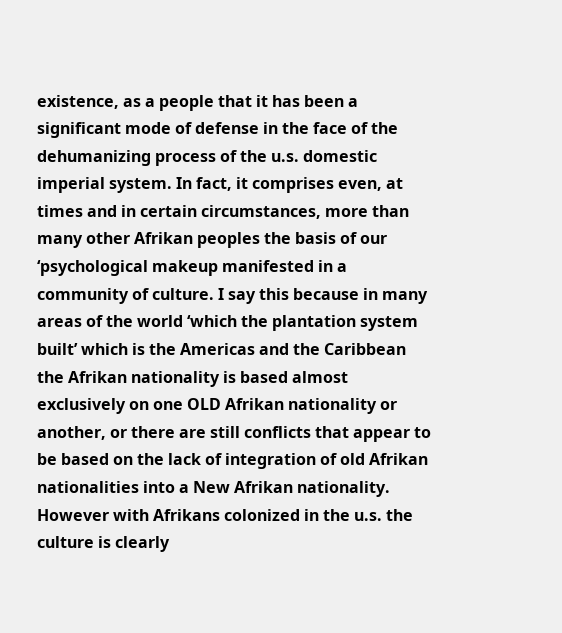existence, as a people that it has been a significant mode of defense in the face of the dehumanizing process of the u.s. domestic imperial system. In fact, it comprises even, at times and in certain circumstances, more than many other Afrikan peoples the basis of our ‘psychological makeup manifested in a community of culture. I say this because in many areas of the world ‘which the plantation system built’ which is the Americas and the Caribbean the Afrikan nationality is based almost exclusively on one OLD Afrikan nationality or another, or there are still conflicts that appear to be based on the lack of integration of old Afrikan nationalities into a New Afrikan nationality. However with Afrikans colonized in the u.s. the culture is clearly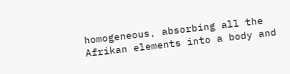homogeneous, absorbing all the Afrikan elements into a body and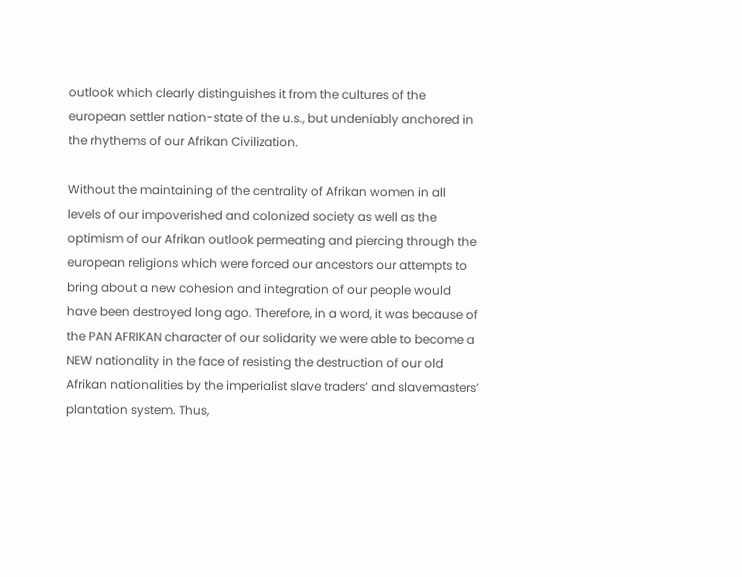outlook which clearly distinguishes it from the cultures of the european settler nation-state of the u.s., but undeniably anchored in the rhythems of our Afrikan Civilization.

Without the maintaining of the centrality of Afrikan women in all levels of our impoverished and colonized society as well as the optimism of our Afrikan outlook permeating and piercing through the european religions which were forced our ancestors our attempts to bring about a new cohesion and integration of our people would have been destroyed long ago. Therefore, in a word, it was because of the PAN AFRIKAN character of our solidarity we were able to become a NEW nationality in the face of resisting the destruction of our old Afrikan nationalities by the imperialist slave traders’ and slavemasters’ plantation system. Thus,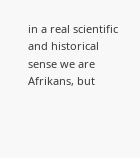in a real scientific and historical sense we are Afrikans, but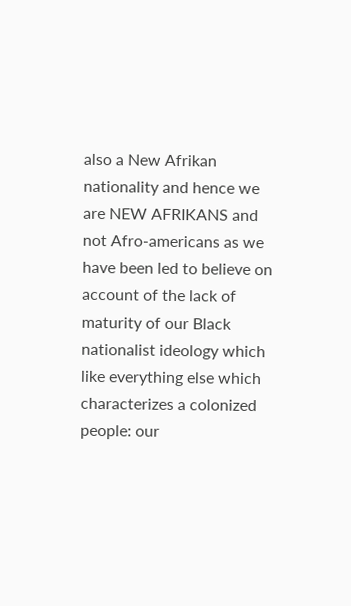also a New Afrikan nationality and hence we are NEW AFRIKANS and not Afro-americans as we have been led to believe on account of the lack of maturity of our Black nationalist ideology which like everything else which characterizes a colonized people: our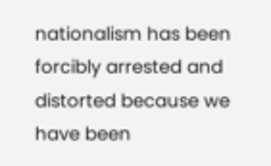nationalism has been forcibly arrested and distorted because we have been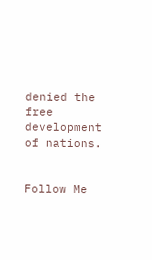denied the free development of nations.


Follow Me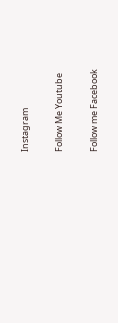Instagram

Follow Me Youtube

Follow me Facebook